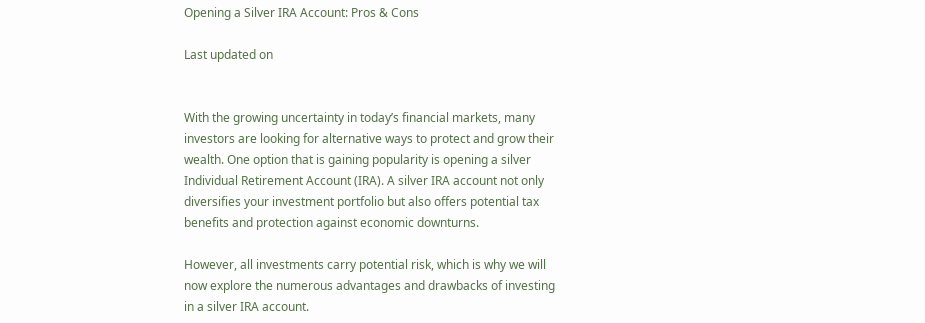Opening a Silver IRA Account: Pros & Cons

Last updated on


With the growing uncertainty in today’s financial markets, many investors are looking for alternative ways to protect and grow their wealth. One option that is gaining popularity is opening a silver Individual Retirement Account (IRA). A silver IRA account not only diversifies your investment portfolio but also offers potential tax benefits and protection against economic downturns.

However, all investments carry potential risk, which is why we will now explore the numerous advantages and drawbacks of investing in a silver IRA account.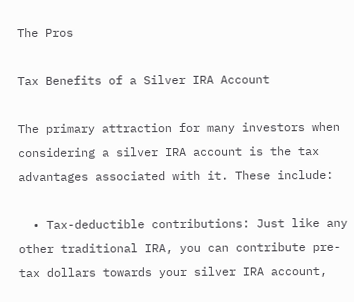The Pros

Tax Benefits of a Silver IRA Account

The primary attraction for many investors when considering a silver IRA account is the tax advantages associated with it. These include:

  • Tax-deductible contributions: Just like any other traditional IRA, you can contribute pre-tax dollars towards your silver IRA account,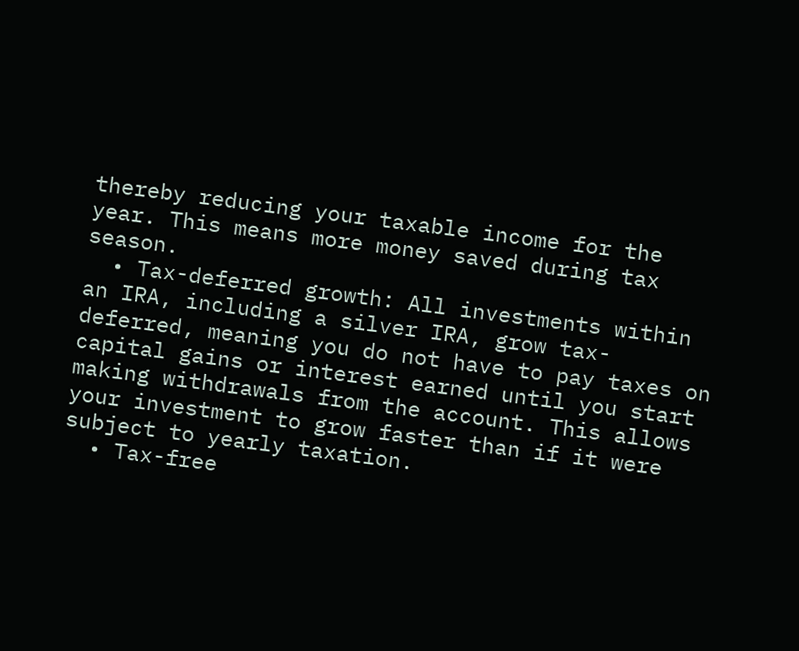thereby reducing your taxable income for the year. This means more money saved during tax season.
  • Tax-deferred growth: All investments within an IRA, including a silver IRA, grow tax-deferred, meaning you do not have to pay taxes on capital gains or interest earned until you start making withdrawals from the account. This allows your investment to grow faster than if it were subject to yearly taxation.
  • Tax-free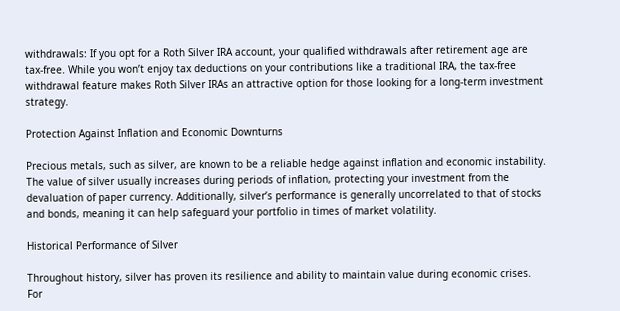withdrawals: If you opt for a Roth Silver IRA account, your qualified withdrawals after retirement age are tax-free. While you won’t enjoy tax deductions on your contributions like a traditional IRA, the tax-free withdrawal feature makes Roth Silver IRAs an attractive option for those looking for a long-term investment strategy.

Protection Against Inflation and Economic Downturns

Precious metals, such as silver, are known to be a reliable hedge against inflation and economic instability. The value of silver usually increases during periods of inflation, protecting your investment from the devaluation of paper currency. Additionally, silver’s performance is generally uncorrelated to that of stocks and bonds, meaning it can help safeguard your portfolio in times of market volatility.

Historical Performance of Silver

Throughout history, silver has proven its resilience and ability to maintain value during economic crises. For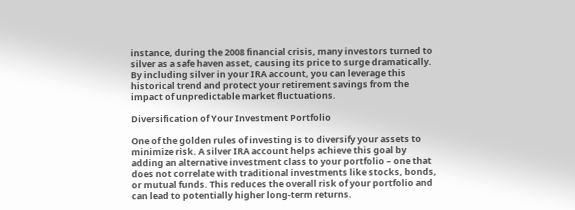instance, during the 2008 financial crisis, many investors turned to silver as a safe haven asset, causing its price to surge dramatically. By including silver in your IRA account, you can leverage this historical trend and protect your retirement savings from the impact of unpredictable market fluctuations.

Diversification of Your Investment Portfolio

One of the golden rules of investing is to diversify your assets to minimize risk. A silver IRA account helps achieve this goal by adding an alternative investment class to your portfolio – one that does not correlate with traditional investments like stocks, bonds, or mutual funds. This reduces the overall risk of your portfolio and can lead to potentially higher long-term returns.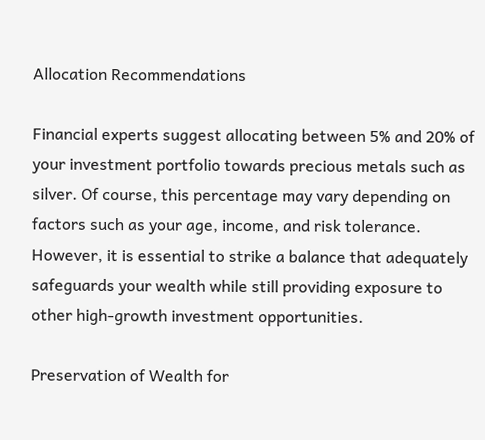Allocation Recommendations

Financial experts suggest allocating between 5% and 20% of your investment portfolio towards precious metals such as silver. Of course, this percentage may vary depending on factors such as your age, income, and risk tolerance. However, it is essential to strike a balance that adequately safeguards your wealth while still providing exposure to other high-growth investment opportunities.

Preservation of Wealth for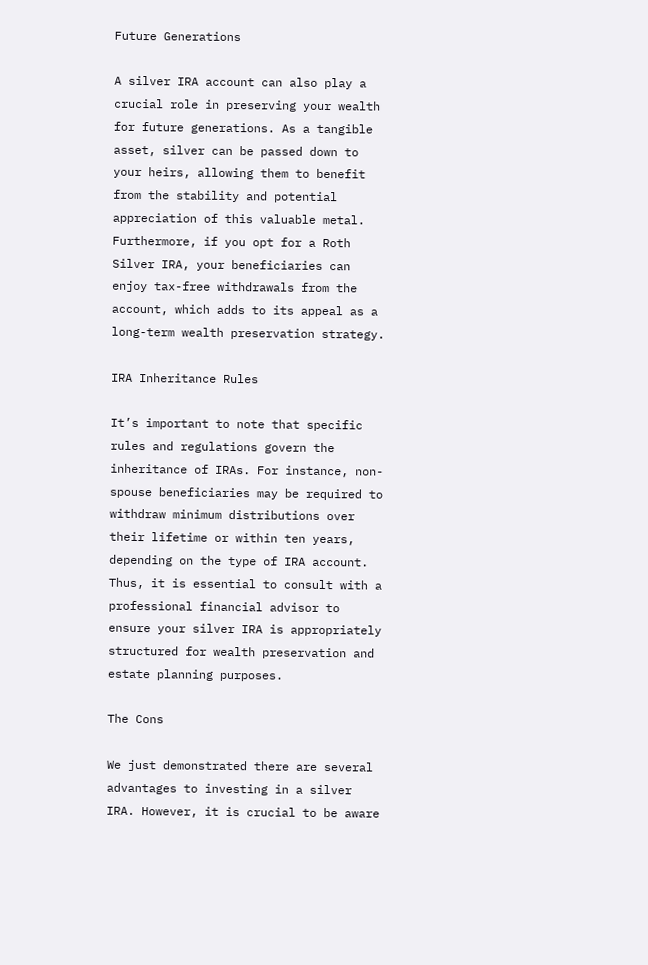Future Generations

A silver IRA account can also play a crucial role in preserving your wealth for future generations. As a tangible asset, silver can be passed down to your heirs, allowing them to benefit from the stability and potential appreciation of this valuable metal. Furthermore, if you opt for a Roth Silver IRA, your beneficiaries can enjoy tax-free withdrawals from the account, which adds to its appeal as a long-term wealth preservation strategy.

IRA Inheritance Rules

It’s important to note that specific rules and regulations govern the inheritance of IRAs. For instance, non-spouse beneficiaries may be required to withdraw minimum distributions over their lifetime or within ten years, depending on the type of IRA account. Thus, it is essential to consult with a professional financial advisor to ensure your silver IRA is appropriately structured for wealth preservation and estate planning purposes.

The Cons

We just demonstrated there are several advantages to investing in a silver IRA. However, it is crucial to be aware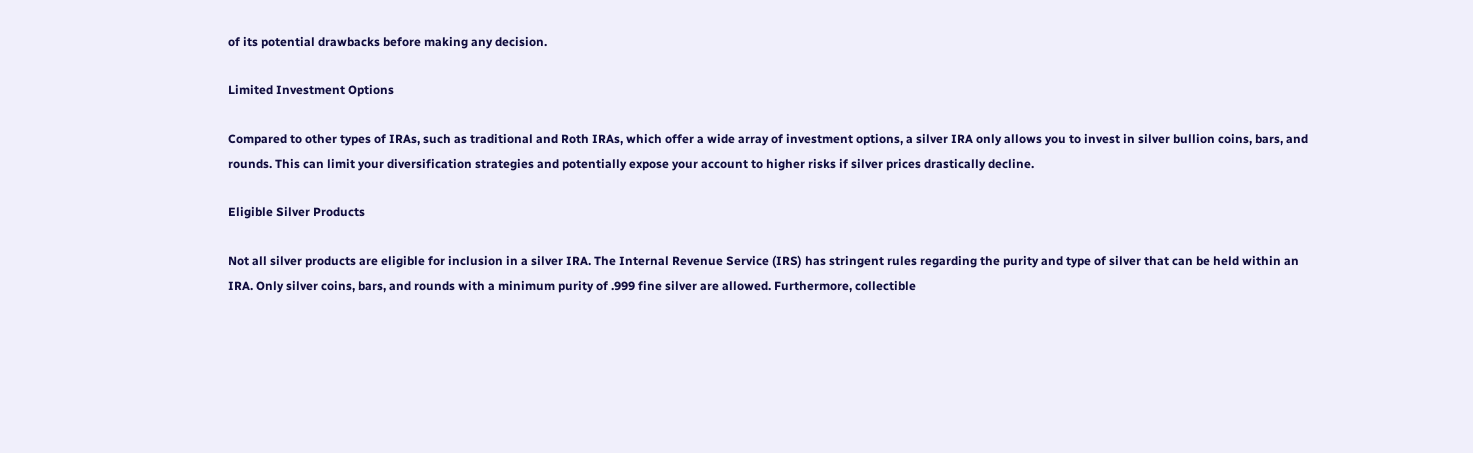of its potential drawbacks before making any decision.

Limited Investment Options

Compared to other types of IRAs, such as traditional and Roth IRAs, which offer a wide array of investment options, a silver IRA only allows you to invest in silver bullion coins, bars, and rounds. This can limit your diversification strategies and potentially expose your account to higher risks if silver prices drastically decline.

Eligible Silver Products

Not all silver products are eligible for inclusion in a silver IRA. The Internal Revenue Service (IRS) has stringent rules regarding the purity and type of silver that can be held within an IRA. Only silver coins, bars, and rounds with a minimum purity of .999 fine silver are allowed. Furthermore, collectible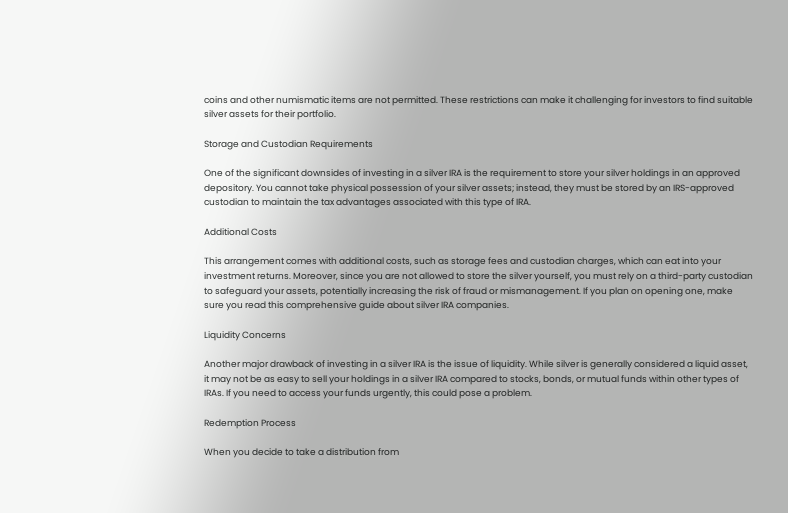coins and other numismatic items are not permitted. These restrictions can make it challenging for investors to find suitable silver assets for their portfolio.

Storage and Custodian Requirements

One of the significant downsides of investing in a silver IRA is the requirement to store your silver holdings in an approved depository. You cannot take physical possession of your silver assets; instead, they must be stored by an IRS-approved custodian to maintain the tax advantages associated with this type of IRA.

Additional Costs

This arrangement comes with additional costs, such as storage fees and custodian charges, which can eat into your investment returns. Moreover, since you are not allowed to store the silver yourself, you must rely on a third-party custodian to safeguard your assets, potentially increasing the risk of fraud or mismanagement. If you plan on opening one, make sure you read this comprehensive guide about silver IRA companies.

Liquidity Concerns

Another major drawback of investing in a silver IRA is the issue of liquidity. While silver is generally considered a liquid asset, it may not be as easy to sell your holdings in a silver IRA compared to stocks, bonds, or mutual funds within other types of IRAs. If you need to access your funds urgently, this could pose a problem.

Redemption Process

When you decide to take a distribution from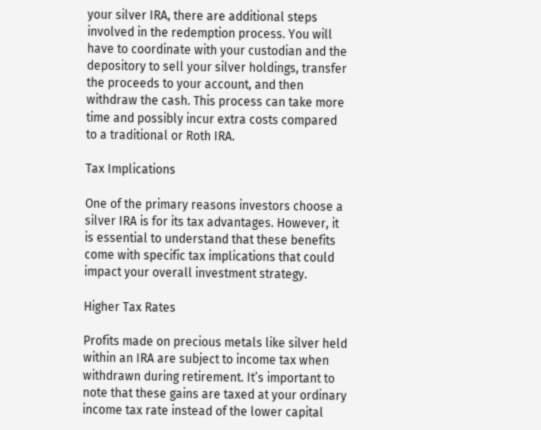your silver IRA, there are additional steps involved in the redemption process. You will have to coordinate with your custodian and the depository to sell your silver holdings, transfer the proceeds to your account, and then withdraw the cash. This process can take more time and possibly incur extra costs compared to a traditional or Roth IRA.

Tax Implications

One of the primary reasons investors choose a silver IRA is for its tax advantages. However, it is essential to understand that these benefits come with specific tax implications that could impact your overall investment strategy.

Higher Tax Rates

Profits made on precious metals like silver held within an IRA are subject to income tax when withdrawn during retirement. It’s important to note that these gains are taxed at your ordinary income tax rate instead of the lower capital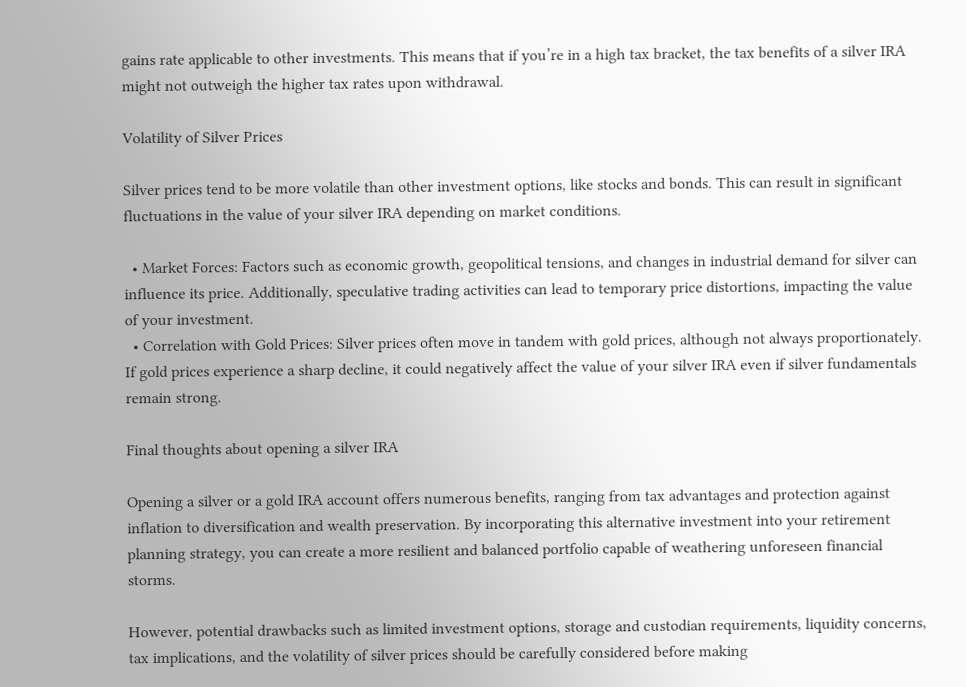gains rate applicable to other investments. This means that if you’re in a high tax bracket, the tax benefits of a silver IRA might not outweigh the higher tax rates upon withdrawal.

Volatility of Silver Prices

Silver prices tend to be more volatile than other investment options, like stocks and bonds. This can result in significant fluctuations in the value of your silver IRA depending on market conditions.

  • Market Forces: Factors such as economic growth, geopolitical tensions, and changes in industrial demand for silver can influence its price. Additionally, speculative trading activities can lead to temporary price distortions, impacting the value of your investment.
  • Correlation with Gold Prices: Silver prices often move in tandem with gold prices, although not always proportionately. If gold prices experience a sharp decline, it could negatively affect the value of your silver IRA even if silver fundamentals remain strong.

Final thoughts about opening a silver IRA

Opening a silver or a gold IRA account offers numerous benefits, ranging from tax advantages and protection against inflation to diversification and wealth preservation. By incorporating this alternative investment into your retirement planning strategy, you can create a more resilient and balanced portfolio capable of weathering unforeseen financial storms.

However, potential drawbacks such as limited investment options, storage and custodian requirements, liquidity concerns, tax implications, and the volatility of silver prices should be carefully considered before making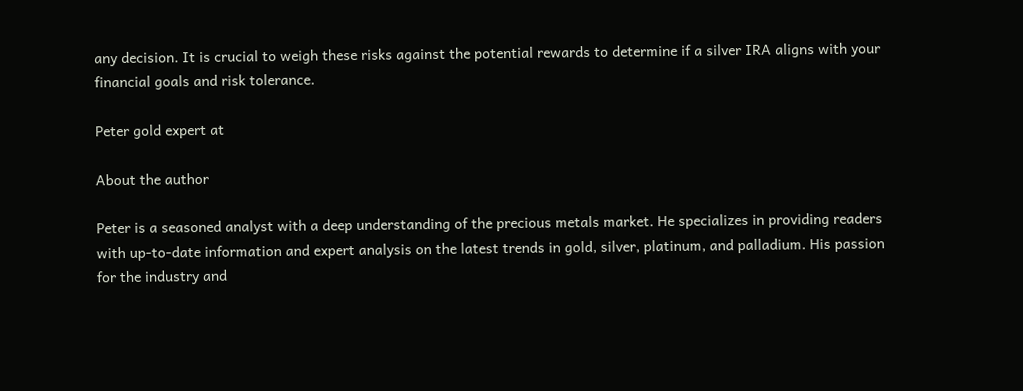any decision. It is crucial to weigh these risks against the potential rewards to determine if a silver IRA aligns with your financial goals and risk tolerance.

Peter gold expert at

About the author

Peter is a seasoned analyst with a deep understanding of the precious metals market. He specializes in providing readers with up-to-date information and expert analysis on the latest trends in gold, silver, platinum, and palladium. His passion for the industry and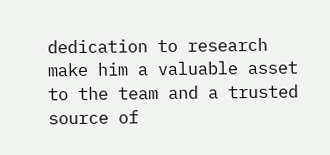dedication to research make him a valuable asset to the team and a trusted source of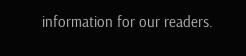information for our readers.